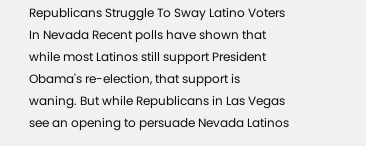Republicans Struggle To Sway Latino Voters In Nevada Recent polls have shown that while most Latinos still support President Obama's re-election, that support is waning. But while Republicans in Las Vegas see an opening to persuade Nevada Latinos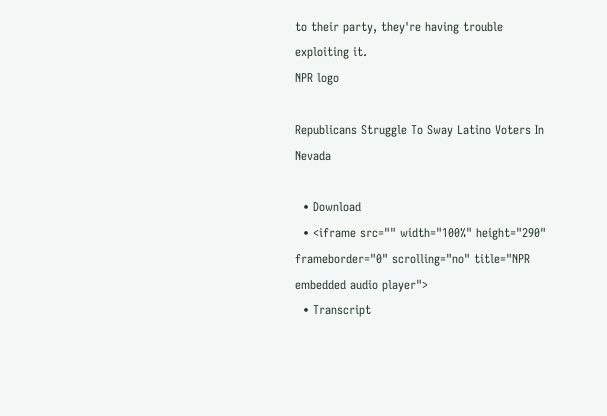to their party, they're having trouble exploiting it.
NPR logo

Republicans Struggle To Sway Latino Voters In Nevada

  • Download
  • <iframe src="" width="100%" height="290" frameborder="0" scrolling="no" title="NPR embedded audio player">
  • Transcript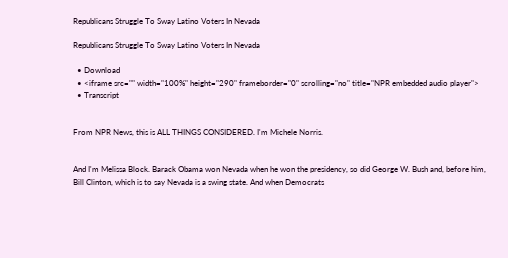Republicans Struggle To Sway Latino Voters In Nevada

Republicans Struggle To Sway Latino Voters In Nevada

  • Download
  • <iframe src="" width="100%" height="290" frameborder="0" scrolling="no" title="NPR embedded audio player">
  • Transcript


From NPR News, this is ALL THINGS CONSIDERED. I'm Michele Norris.


And I'm Melissa Block. Barack Obama won Nevada when he won the presidency, so did George W. Bush and, before him, Bill Clinton, which is to say Nevada is a swing state. And when Democrats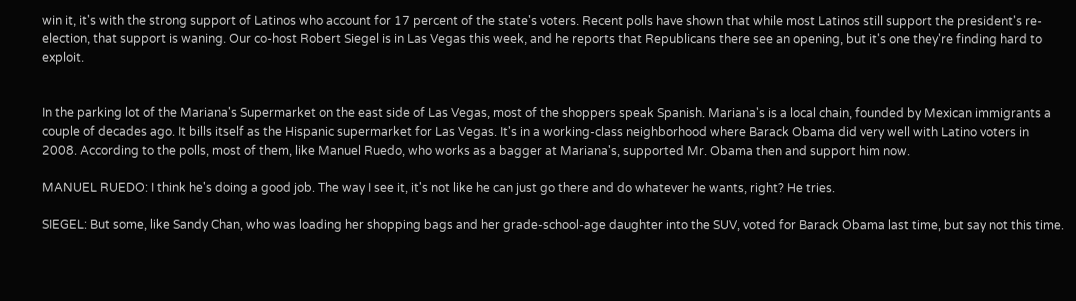win it, it's with the strong support of Latinos who account for 17 percent of the state's voters. Recent polls have shown that while most Latinos still support the president's re-election, that support is waning. Our co-host Robert Siegel is in Las Vegas this week, and he reports that Republicans there see an opening, but it's one they're finding hard to exploit.


In the parking lot of the Mariana's Supermarket on the east side of Las Vegas, most of the shoppers speak Spanish. Mariana's is a local chain, founded by Mexican immigrants a couple of decades ago. It bills itself as the Hispanic supermarket for Las Vegas. It's in a working-class neighborhood where Barack Obama did very well with Latino voters in 2008. According to the polls, most of them, like Manuel Ruedo, who works as a bagger at Mariana's, supported Mr. Obama then and support him now.

MANUEL RUEDO: I think he's doing a good job. The way I see it, it's not like he can just go there and do whatever he wants, right? He tries.

SIEGEL: But some, like Sandy Chan, who was loading her shopping bags and her grade-school-age daughter into the SUV, voted for Barack Obama last time, but say not this time.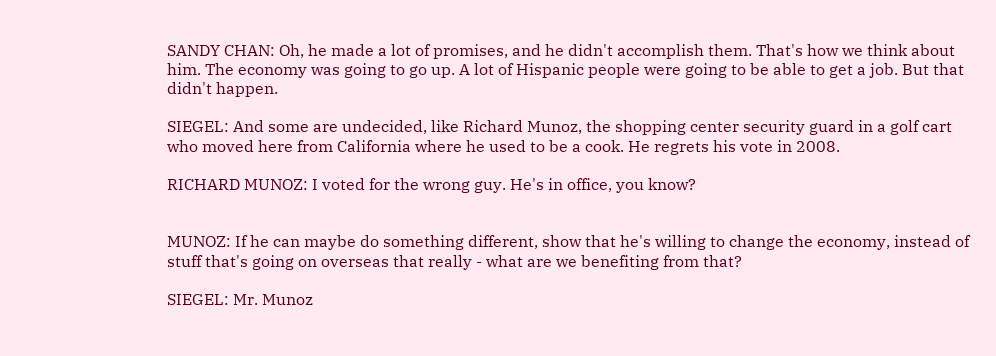SANDY CHAN: Oh, he made a lot of promises, and he didn't accomplish them. That's how we think about him. The economy was going to go up. A lot of Hispanic people were going to be able to get a job. But that didn't happen.

SIEGEL: And some are undecided, like Richard Munoz, the shopping center security guard in a golf cart who moved here from California where he used to be a cook. He regrets his vote in 2008.

RICHARD MUNOZ: I voted for the wrong guy. He's in office, you know?


MUNOZ: If he can maybe do something different, show that he's willing to change the economy, instead of stuff that's going on overseas that really - what are we benefiting from that?

SIEGEL: Mr. Munoz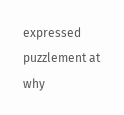expressed puzzlement at why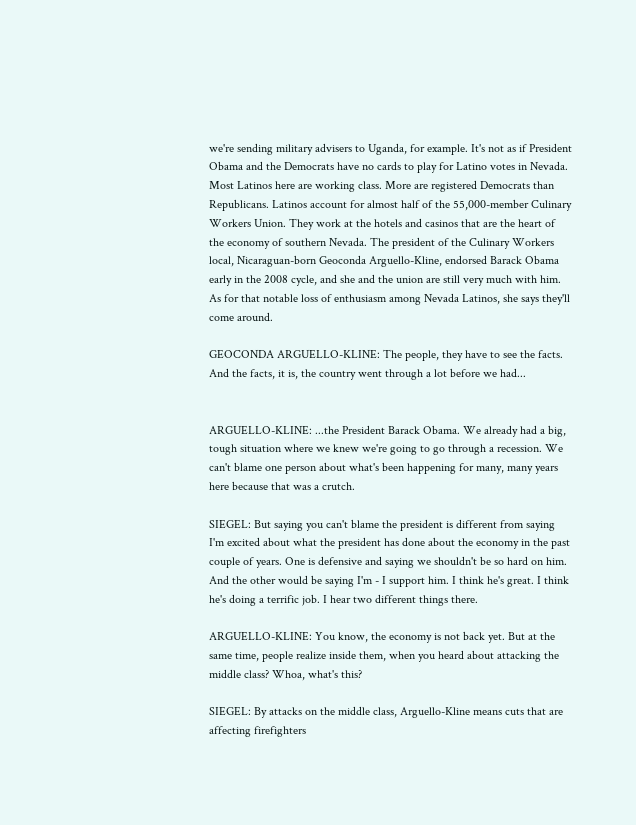we're sending military advisers to Uganda, for example. It's not as if President Obama and the Democrats have no cards to play for Latino votes in Nevada. Most Latinos here are working class. More are registered Democrats than Republicans. Latinos account for almost half of the 55,000-member Culinary Workers Union. They work at the hotels and casinos that are the heart of the economy of southern Nevada. The president of the Culinary Workers local, Nicaraguan-born Geoconda Arguello-Kline, endorsed Barack Obama early in the 2008 cycle, and she and the union are still very much with him. As for that notable loss of enthusiasm among Nevada Latinos, she says they'll come around.

GEOCONDA ARGUELLO-KLINE: The people, they have to see the facts. And the facts, it is, the country went through a lot before we had...


ARGUELLO-KLINE: ...the President Barack Obama. We already had a big, tough situation where we knew we're going to go through a recession. We can't blame one person about what's been happening for many, many years here because that was a crutch.

SIEGEL: But saying you can't blame the president is different from saying I'm excited about what the president has done about the economy in the past couple of years. One is defensive and saying we shouldn't be so hard on him. And the other would be saying I'm - I support him. I think he's great. I think he's doing a terrific job. I hear two different things there.

ARGUELLO-KLINE: You know, the economy is not back yet. But at the same time, people realize inside them, when you heard about attacking the middle class? Whoa, what's this?

SIEGEL: By attacks on the middle class, Arguello-Kline means cuts that are affecting firefighters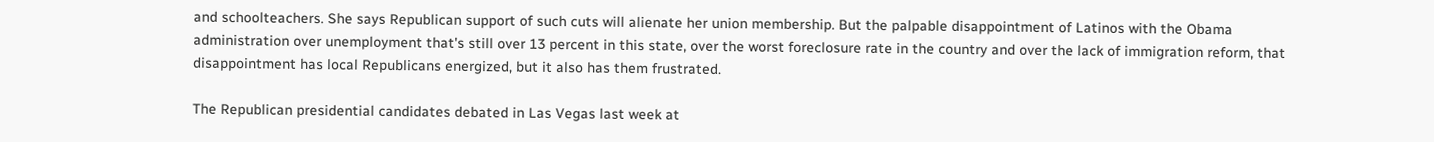and schoolteachers. She says Republican support of such cuts will alienate her union membership. But the palpable disappointment of Latinos with the Obama administration over unemployment that's still over 13 percent in this state, over the worst foreclosure rate in the country and over the lack of immigration reform, that disappointment has local Republicans energized, but it also has them frustrated.

The Republican presidential candidates debated in Las Vegas last week at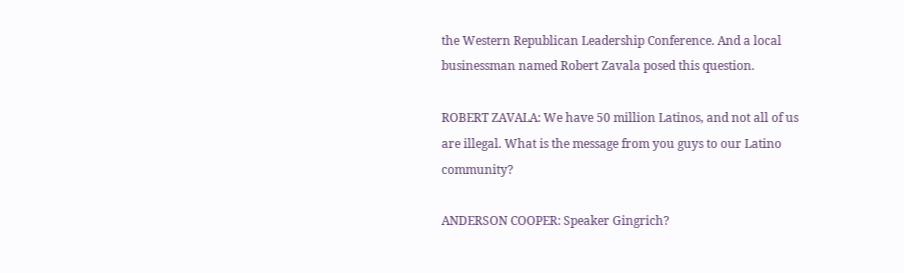the Western Republican Leadership Conference. And a local businessman named Robert Zavala posed this question.

ROBERT ZAVALA: We have 50 million Latinos, and not all of us are illegal. What is the message from you guys to our Latino community?

ANDERSON COOPER: Speaker Gingrich?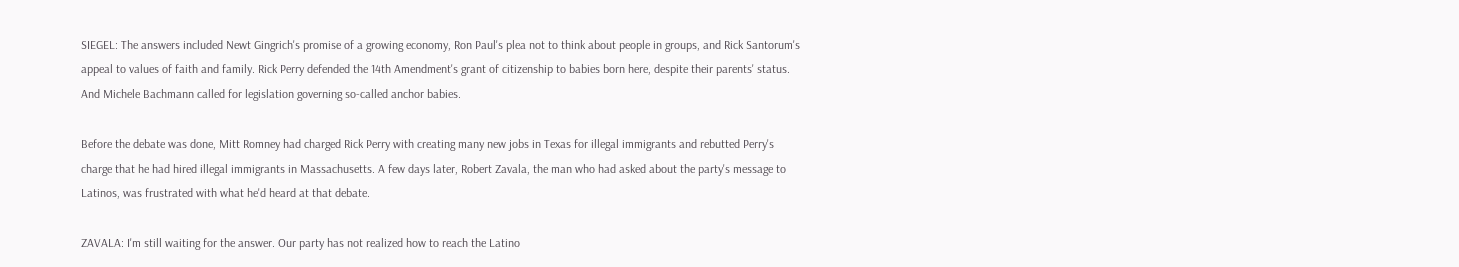SIEGEL: The answers included Newt Gingrich's promise of a growing economy, Ron Paul's plea not to think about people in groups, and Rick Santorum's appeal to values of faith and family. Rick Perry defended the 14th Amendment's grant of citizenship to babies born here, despite their parents' status. And Michele Bachmann called for legislation governing so-called anchor babies.

Before the debate was done, Mitt Romney had charged Rick Perry with creating many new jobs in Texas for illegal immigrants and rebutted Perry's charge that he had hired illegal immigrants in Massachusetts. A few days later, Robert Zavala, the man who had asked about the party's message to Latinos, was frustrated with what he'd heard at that debate.

ZAVALA: I'm still waiting for the answer. Our party has not realized how to reach the Latino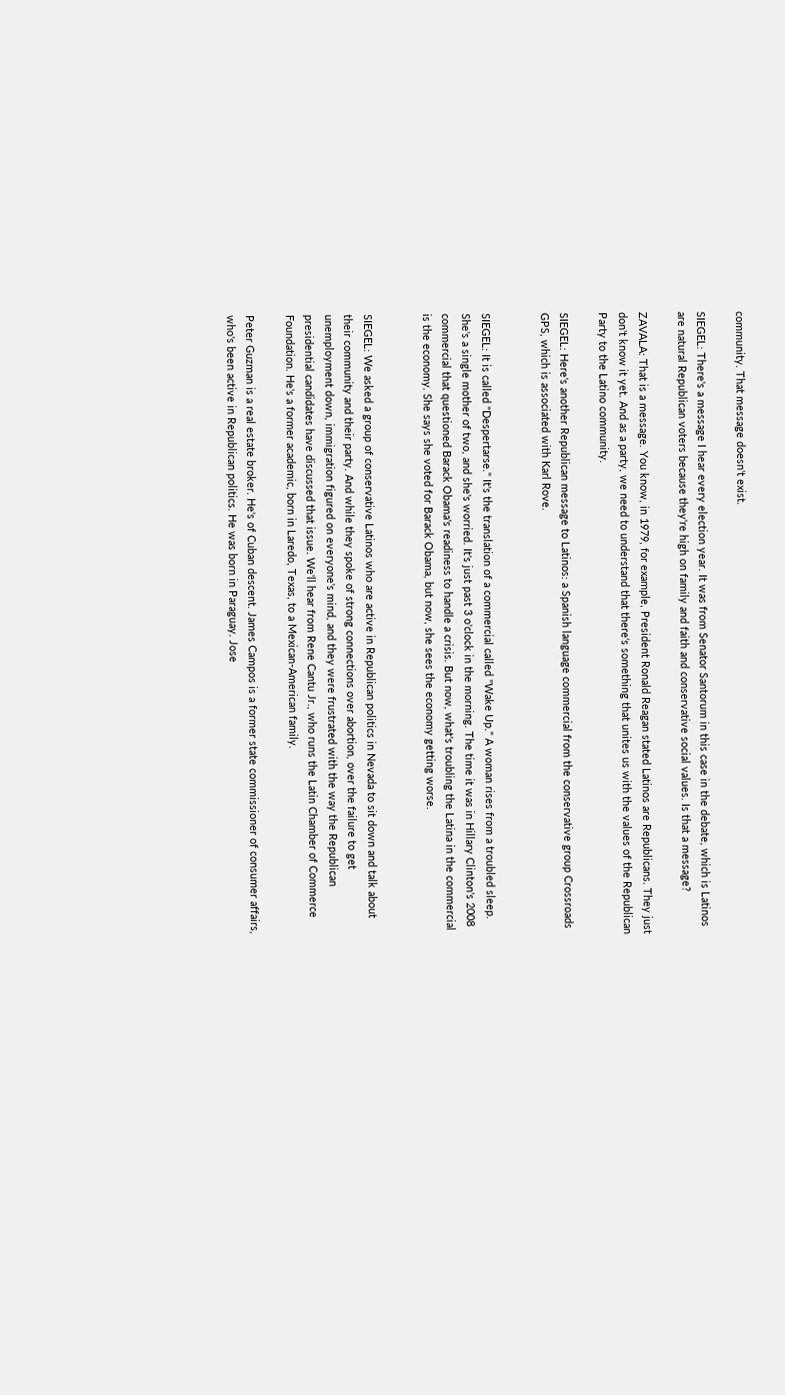community. That message doesn't exist.

SIEGEL: There's a message I hear every election year. It was from Senator Santorum in this case in the debate, which is Latinos are natural Republican voters because they're high on family and faith and conservative social values. Is that a message?

ZAVALA: That is a message. You know, in 1979, for example, President Ronald Reagan stated Latinos are Republicans. They just don't know it yet. And as a party, we need to understand that there's something that unites us with the values of the Republican Party to the Latino community.

SIEGEL: Here's another Republican message to Latinos: a Spanish language commercial from the conservative group Crossroads GPS, which is associated with Karl Rove.


SIEGEL: It is called "Despertarse." It's the translation of a commercial called "Wake Up." A woman rises from a troubled sleep. She's a single mother of two, and she's worried. It's just past 3 o'clock in the morning. The time it was in Hillary Clinton's 2008 commercial that questioned Barack Obama's readiness to handle a crisis. But now, what's troubling the Latina in the commercial is the economy. She says she voted for Barack Obama, but now, she sees the economy getting worse.


SIEGEL: We asked a group of conservative Latinos who are active in Republican politics in Nevada to sit down and talk about their community and their party. And while they spoke of strong connections over abortion, over the failure to get unemployment down, immigration figured on everyone's mind, and they were frustrated with the way the Republican presidential candidates have discussed that issue. We'll hear from Rene Cantu Jr., who runs the Latin Chamber of Commerce Foundation. He's a former academic, born in Laredo, Texas, to a Mexican-American family.

Peter Guzman is a real estate broker. He's of Cuban descent. James Campos is a former state commissioner of consumer affairs, who's been active in Republican politics. He was born in Paraguay. Jose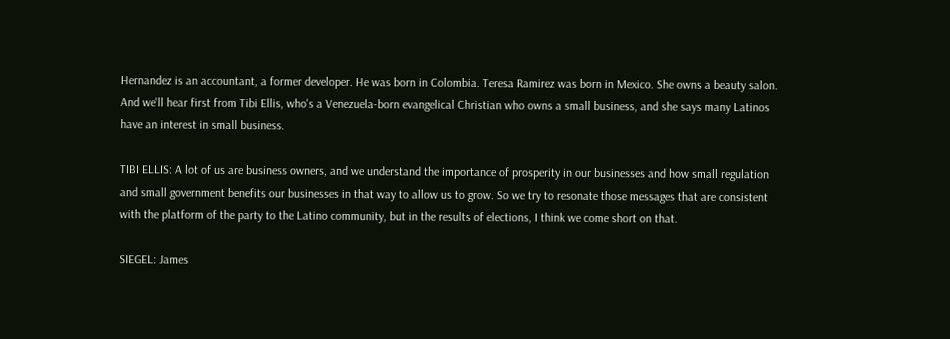Hernandez is an accountant, a former developer. He was born in Colombia. Teresa Ramirez was born in Mexico. She owns a beauty salon. And we'll hear first from Tibi Ellis, who's a Venezuela-born evangelical Christian who owns a small business, and she says many Latinos have an interest in small business.

TIBI ELLIS: A lot of us are business owners, and we understand the importance of prosperity in our businesses and how small regulation and small government benefits our businesses in that way to allow us to grow. So we try to resonate those messages that are consistent with the platform of the party to the Latino community, but in the results of elections, I think we come short on that.

SIEGEL: James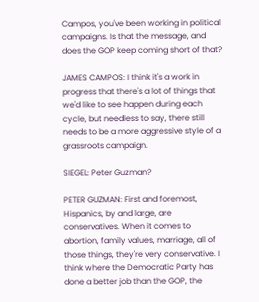Campos, you've been working in political campaigns. Is that the message, and does the GOP keep coming short of that?

JAMES CAMPOS: I think it's a work in progress that there's a lot of things that we'd like to see happen during each cycle, but needless to say, there still needs to be a more aggressive style of a grassroots campaign.

SIEGEL: Peter Guzman?

PETER GUZMAN: First and foremost, Hispanics, by and large, are conservatives. When it comes to abortion, family values, marriage, all of those things, they're very conservative. I think where the Democratic Party has done a better job than the GOP, the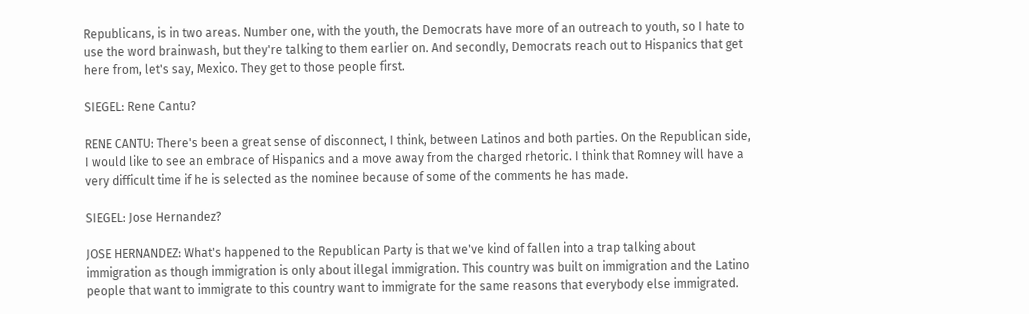Republicans, is in two areas. Number one, with the youth, the Democrats have more of an outreach to youth, so I hate to use the word brainwash, but they're talking to them earlier on. And secondly, Democrats reach out to Hispanics that get here from, let's say, Mexico. They get to those people first.

SIEGEL: Rene Cantu?

RENE CANTU: There's been a great sense of disconnect, I think, between Latinos and both parties. On the Republican side, I would like to see an embrace of Hispanics and a move away from the charged rhetoric. I think that Romney will have a very difficult time if he is selected as the nominee because of some of the comments he has made.

SIEGEL: Jose Hernandez?

JOSE HERNANDEZ: What's happened to the Republican Party is that we've kind of fallen into a trap talking about immigration as though immigration is only about illegal immigration. This country was built on immigration and the Latino people that want to immigrate to this country want to immigrate for the same reasons that everybody else immigrated.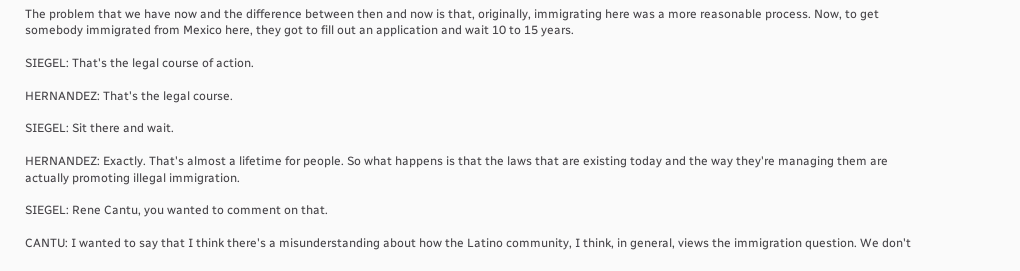The problem that we have now and the difference between then and now is that, originally, immigrating here was a more reasonable process. Now, to get somebody immigrated from Mexico here, they got to fill out an application and wait 10 to 15 years.

SIEGEL: That's the legal course of action.

HERNANDEZ: That's the legal course.

SIEGEL: Sit there and wait.

HERNANDEZ: Exactly. That's almost a lifetime for people. So what happens is that the laws that are existing today and the way they're managing them are actually promoting illegal immigration.

SIEGEL: Rene Cantu, you wanted to comment on that.

CANTU: I wanted to say that I think there's a misunderstanding about how the Latino community, I think, in general, views the immigration question. We don't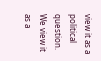view it as a political question. We view it as a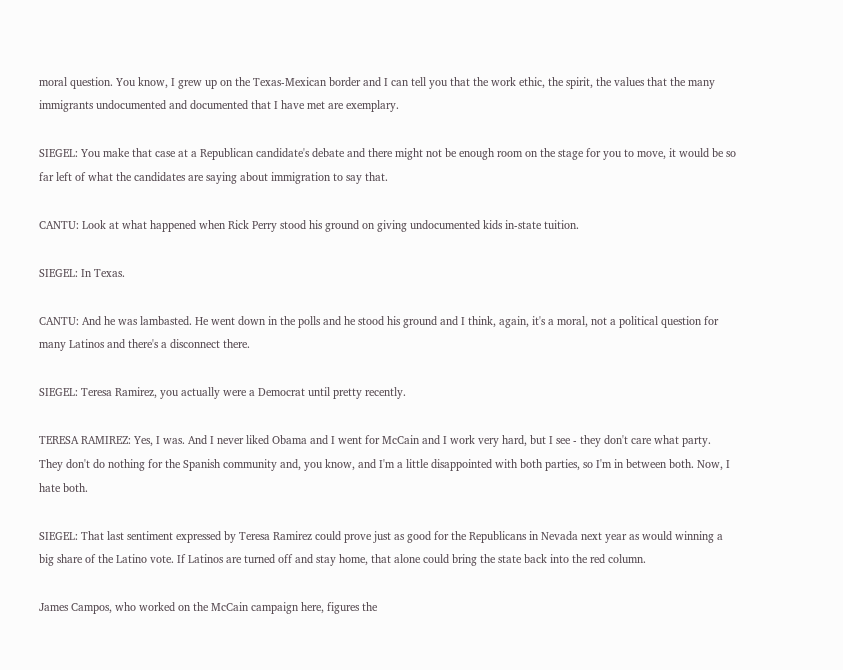moral question. You know, I grew up on the Texas-Mexican border and I can tell you that the work ethic, the spirit, the values that the many immigrants undocumented and documented that I have met are exemplary.

SIEGEL: You make that case at a Republican candidate's debate and there might not be enough room on the stage for you to move, it would be so far left of what the candidates are saying about immigration to say that.

CANTU: Look at what happened when Rick Perry stood his ground on giving undocumented kids in-state tuition.

SIEGEL: In Texas.

CANTU: And he was lambasted. He went down in the polls and he stood his ground and I think, again, it's a moral, not a political question for many Latinos and there's a disconnect there.

SIEGEL: Teresa Ramirez, you actually were a Democrat until pretty recently.

TERESA RAMIREZ: Yes, I was. And I never liked Obama and I went for McCain and I work very hard, but I see - they don't care what party. They don't do nothing for the Spanish community and, you know, and I'm a little disappointed with both parties, so I'm in between both. Now, I hate both.

SIEGEL: That last sentiment expressed by Teresa Ramirez could prove just as good for the Republicans in Nevada next year as would winning a big share of the Latino vote. If Latinos are turned off and stay home, that alone could bring the state back into the red column.

James Campos, who worked on the McCain campaign here, figures the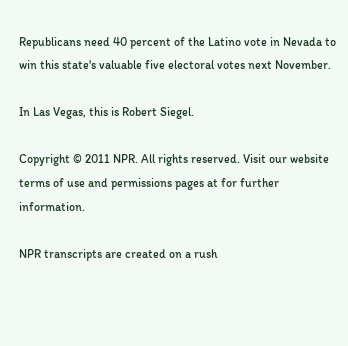Republicans need 40 percent of the Latino vote in Nevada to win this state's valuable five electoral votes next November.

In Las Vegas, this is Robert Siegel.

Copyright © 2011 NPR. All rights reserved. Visit our website terms of use and permissions pages at for further information.

NPR transcripts are created on a rush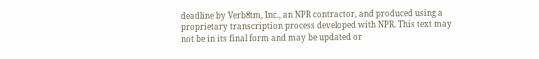deadline by Verb8tm, Inc., an NPR contractor, and produced using a proprietary transcription process developed with NPR. This text may not be in its final form and may be updated or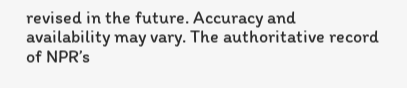revised in the future. Accuracy and availability may vary. The authoritative record of NPR’s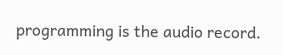programming is the audio record.